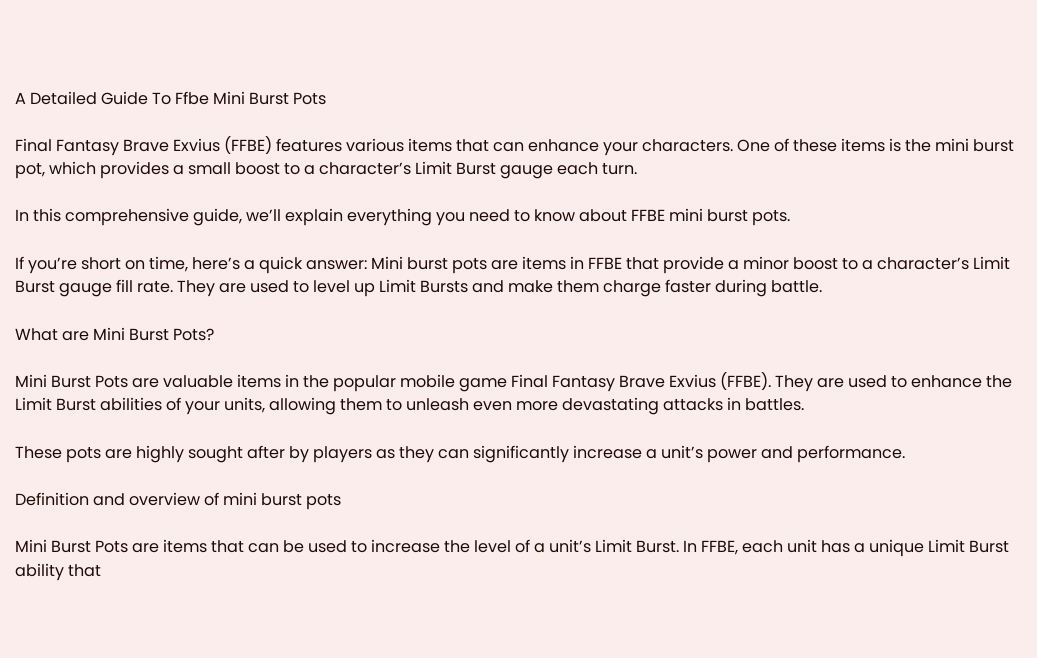A Detailed Guide To Ffbe Mini Burst Pots

Final Fantasy Brave Exvius (FFBE) features various items that can enhance your characters. One of these items is the mini burst pot, which provides a small boost to a character’s Limit Burst gauge each turn.

In this comprehensive guide, we’ll explain everything you need to know about FFBE mini burst pots.

If you’re short on time, here’s a quick answer: Mini burst pots are items in FFBE that provide a minor boost to a character’s Limit Burst gauge fill rate. They are used to level up Limit Bursts and make them charge faster during battle.

What are Mini Burst Pots?

Mini Burst Pots are valuable items in the popular mobile game Final Fantasy Brave Exvius (FFBE). They are used to enhance the Limit Burst abilities of your units, allowing them to unleash even more devastating attacks in battles.

These pots are highly sought after by players as they can significantly increase a unit’s power and performance.

Definition and overview of mini burst pots

Mini Burst Pots are items that can be used to increase the level of a unit’s Limit Burst. In FFBE, each unit has a unique Limit Burst ability that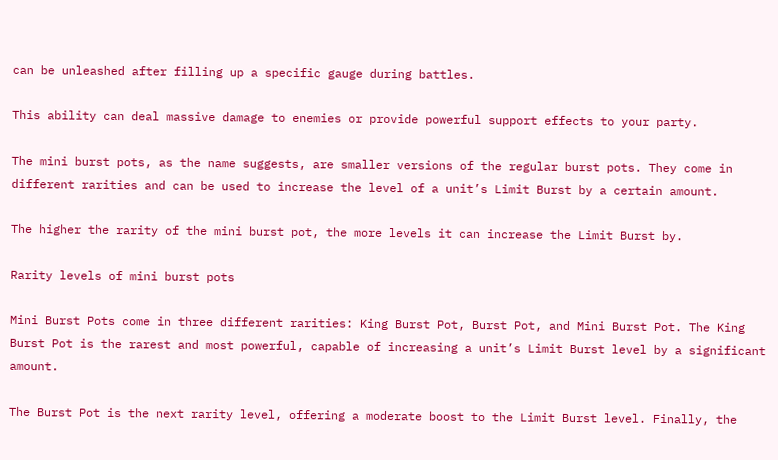can be unleashed after filling up a specific gauge during battles.

This ability can deal massive damage to enemies or provide powerful support effects to your party.

The mini burst pots, as the name suggests, are smaller versions of the regular burst pots. They come in different rarities and can be used to increase the level of a unit’s Limit Burst by a certain amount.

The higher the rarity of the mini burst pot, the more levels it can increase the Limit Burst by.

Rarity levels of mini burst pots

Mini Burst Pots come in three different rarities: King Burst Pot, Burst Pot, and Mini Burst Pot. The King Burst Pot is the rarest and most powerful, capable of increasing a unit’s Limit Burst level by a significant amount.

The Burst Pot is the next rarity level, offering a moderate boost to the Limit Burst level. Finally, the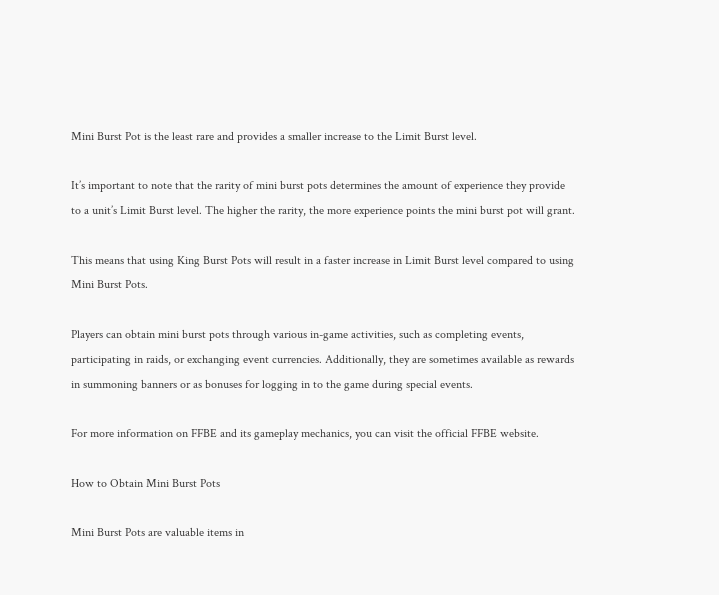Mini Burst Pot is the least rare and provides a smaller increase to the Limit Burst level.

It’s important to note that the rarity of mini burst pots determines the amount of experience they provide to a unit’s Limit Burst level. The higher the rarity, the more experience points the mini burst pot will grant.

This means that using King Burst Pots will result in a faster increase in Limit Burst level compared to using Mini Burst Pots.

Players can obtain mini burst pots through various in-game activities, such as completing events, participating in raids, or exchanging event currencies. Additionally, they are sometimes available as rewards in summoning banners or as bonuses for logging in to the game during special events.

For more information on FFBE and its gameplay mechanics, you can visit the official FFBE website.

How to Obtain Mini Burst Pots

Mini Burst Pots are valuable items in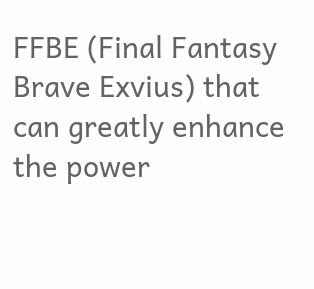FFBE (Final Fantasy Brave Exvius) that can greatly enhance the power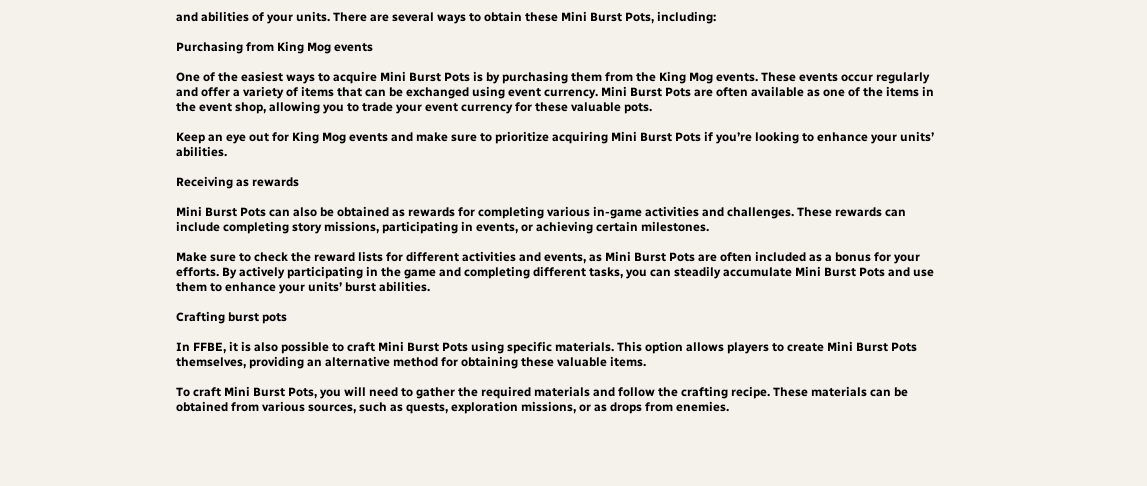and abilities of your units. There are several ways to obtain these Mini Burst Pots, including:

Purchasing from King Mog events

One of the easiest ways to acquire Mini Burst Pots is by purchasing them from the King Mog events. These events occur regularly and offer a variety of items that can be exchanged using event currency. Mini Burst Pots are often available as one of the items in the event shop, allowing you to trade your event currency for these valuable pots.

Keep an eye out for King Mog events and make sure to prioritize acquiring Mini Burst Pots if you’re looking to enhance your units’ abilities.

Receiving as rewards

Mini Burst Pots can also be obtained as rewards for completing various in-game activities and challenges. These rewards can include completing story missions, participating in events, or achieving certain milestones.

Make sure to check the reward lists for different activities and events, as Mini Burst Pots are often included as a bonus for your efforts. By actively participating in the game and completing different tasks, you can steadily accumulate Mini Burst Pots and use them to enhance your units’ burst abilities.

Crafting burst pots

In FFBE, it is also possible to craft Mini Burst Pots using specific materials. This option allows players to create Mini Burst Pots themselves, providing an alternative method for obtaining these valuable items.

To craft Mini Burst Pots, you will need to gather the required materials and follow the crafting recipe. These materials can be obtained from various sources, such as quests, exploration missions, or as drops from enemies.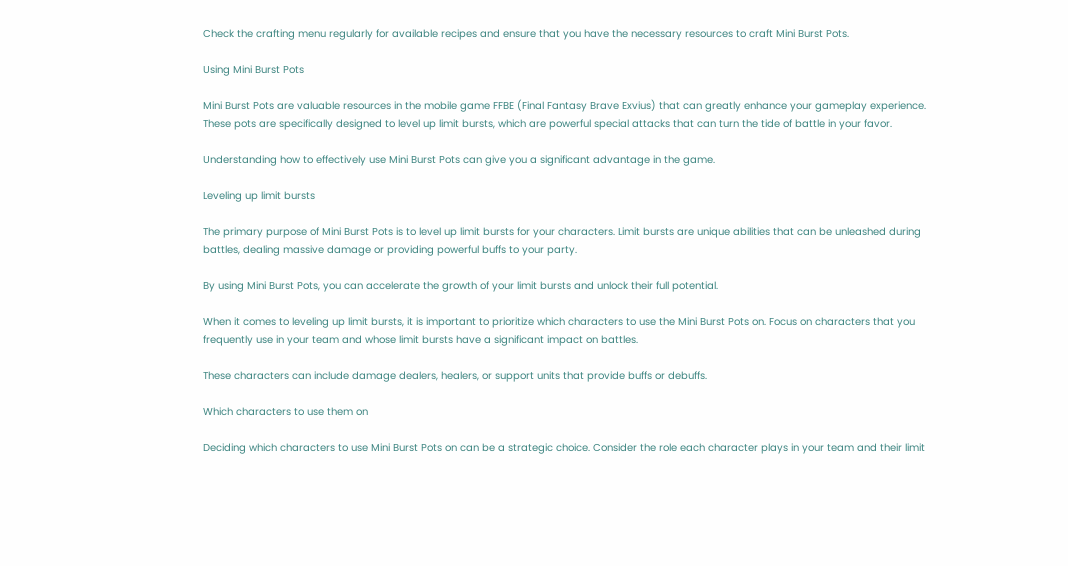Check the crafting menu regularly for available recipes and ensure that you have the necessary resources to craft Mini Burst Pots.

Using Mini Burst Pots

Mini Burst Pots are valuable resources in the mobile game FFBE (Final Fantasy Brave Exvius) that can greatly enhance your gameplay experience. These pots are specifically designed to level up limit bursts, which are powerful special attacks that can turn the tide of battle in your favor.

Understanding how to effectively use Mini Burst Pots can give you a significant advantage in the game.

Leveling up limit bursts

The primary purpose of Mini Burst Pots is to level up limit bursts for your characters. Limit bursts are unique abilities that can be unleashed during battles, dealing massive damage or providing powerful buffs to your party.

By using Mini Burst Pots, you can accelerate the growth of your limit bursts and unlock their full potential.

When it comes to leveling up limit bursts, it is important to prioritize which characters to use the Mini Burst Pots on. Focus on characters that you frequently use in your team and whose limit bursts have a significant impact on battles.

These characters can include damage dealers, healers, or support units that provide buffs or debuffs.

Which characters to use them on

Deciding which characters to use Mini Burst Pots on can be a strategic choice. Consider the role each character plays in your team and their limit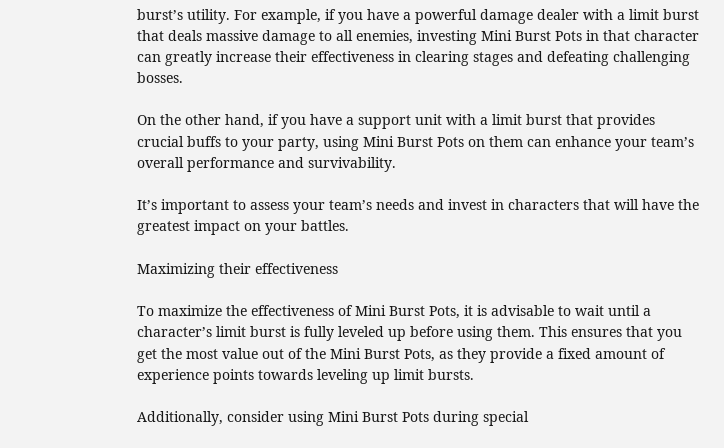burst’s utility. For example, if you have a powerful damage dealer with a limit burst that deals massive damage to all enemies, investing Mini Burst Pots in that character can greatly increase their effectiveness in clearing stages and defeating challenging bosses.

On the other hand, if you have a support unit with a limit burst that provides crucial buffs to your party, using Mini Burst Pots on them can enhance your team’s overall performance and survivability.

It’s important to assess your team’s needs and invest in characters that will have the greatest impact on your battles.

Maximizing their effectiveness

To maximize the effectiveness of Mini Burst Pots, it is advisable to wait until a character’s limit burst is fully leveled up before using them. This ensures that you get the most value out of the Mini Burst Pots, as they provide a fixed amount of experience points towards leveling up limit bursts.

Additionally, consider using Mini Burst Pots during special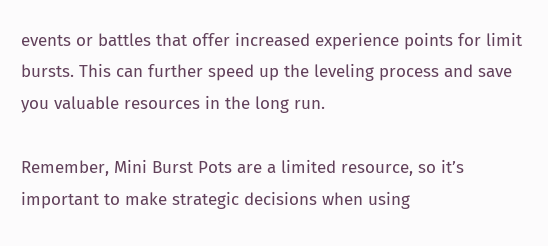events or battles that offer increased experience points for limit bursts. This can further speed up the leveling process and save you valuable resources in the long run.

Remember, Mini Burst Pots are a limited resource, so it’s important to make strategic decisions when using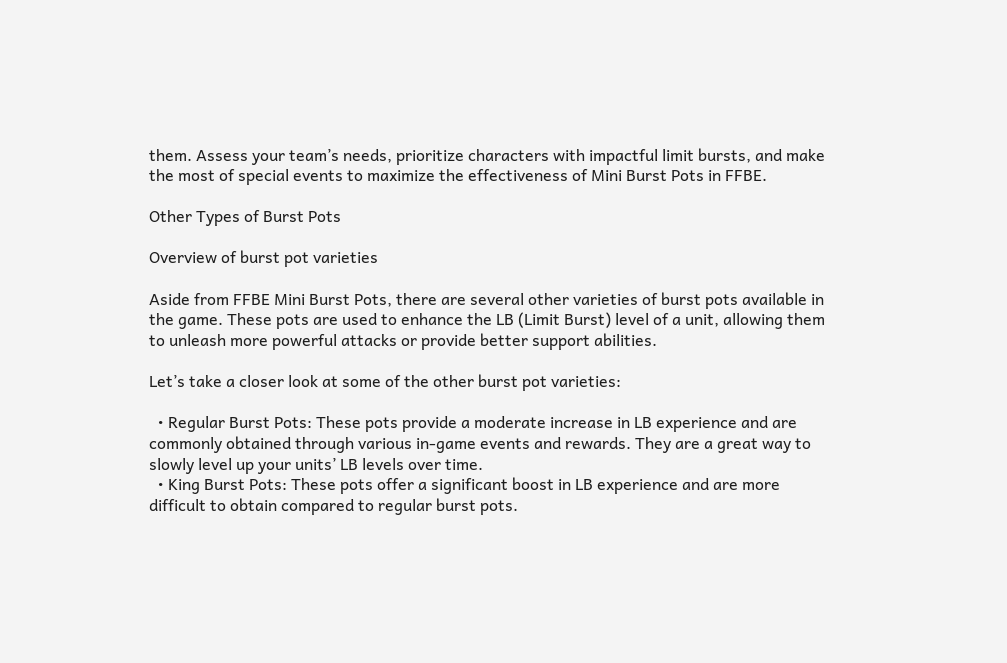them. Assess your team’s needs, prioritize characters with impactful limit bursts, and make the most of special events to maximize the effectiveness of Mini Burst Pots in FFBE.

Other Types of Burst Pots

Overview of burst pot varieties

Aside from FFBE Mini Burst Pots, there are several other varieties of burst pots available in the game. These pots are used to enhance the LB (Limit Burst) level of a unit, allowing them to unleash more powerful attacks or provide better support abilities.

Let’s take a closer look at some of the other burst pot varieties:

  • Regular Burst Pots: These pots provide a moderate increase in LB experience and are commonly obtained through various in-game events and rewards. They are a great way to slowly level up your units’ LB levels over time.
  • King Burst Pots: These pots offer a significant boost in LB experience and are more difficult to obtain compared to regular burst pots.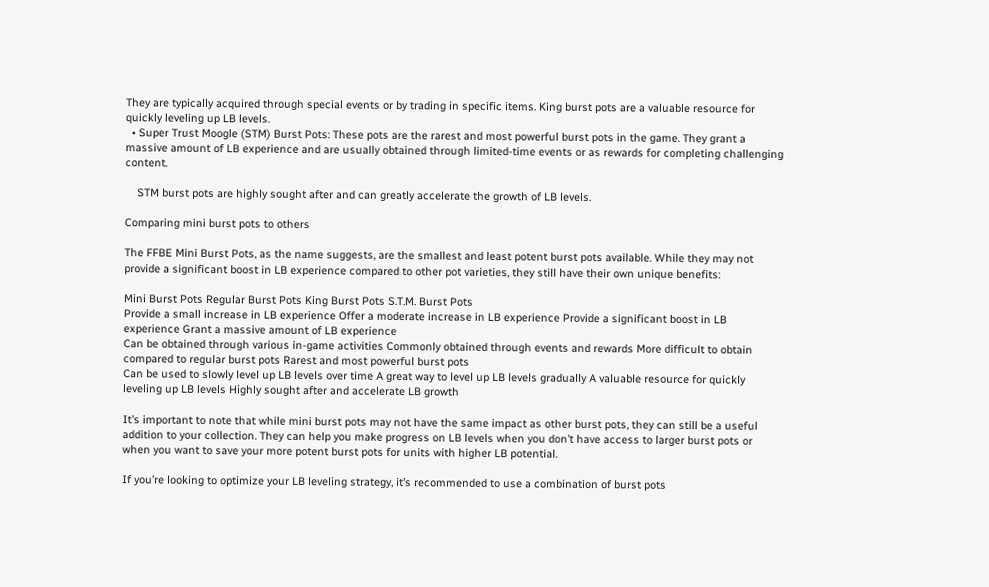They are typically acquired through special events or by trading in specific items. King burst pots are a valuable resource for quickly leveling up LB levels.
  • Super Trust Moogle (STM) Burst Pots: These pots are the rarest and most powerful burst pots in the game. They grant a massive amount of LB experience and are usually obtained through limited-time events or as rewards for completing challenging content.

    STM burst pots are highly sought after and can greatly accelerate the growth of LB levels.

Comparing mini burst pots to others

The FFBE Mini Burst Pots, as the name suggests, are the smallest and least potent burst pots available. While they may not provide a significant boost in LB experience compared to other pot varieties, they still have their own unique benefits:

Mini Burst Pots Regular Burst Pots King Burst Pots S.T.M. Burst Pots
Provide a small increase in LB experience Offer a moderate increase in LB experience Provide a significant boost in LB experience Grant a massive amount of LB experience
Can be obtained through various in-game activities Commonly obtained through events and rewards More difficult to obtain compared to regular burst pots Rarest and most powerful burst pots
Can be used to slowly level up LB levels over time A great way to level up LB levels gradually A valuable resource for quickly leveling up LB levels Highly sought after and accelerate LB growth

It’s important to note that while mini burst pots may not have the same impact as other burst pots, they can still be a useful addition to your collection. They can help you make progress on LB levels when you don’t have access to larger burst pots or when you want to save your more potent burst pots for units with higher LB potential.

If you’re looking to optimize your LB leveling strategy, it’s recommended to use a combination of burst pots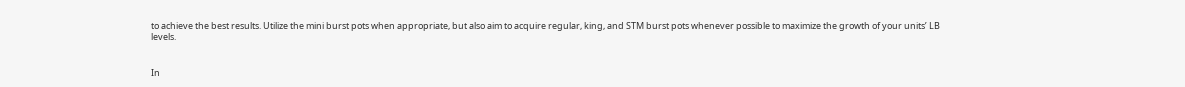to achieve the best results. Utilize the mini burst pots when appropriate, but also aim to acquire regular, king, and STM burst pots whenever possible to maximize the growth of your units’ LB levels.


In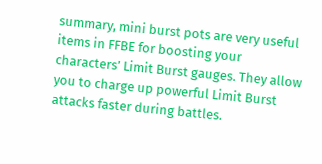summary, mini burst pots are very useful items in FFBE for boosting your characters’ Limit Burst gauges. They allow you to charge up powerful Limit Burst attacks faster during battles.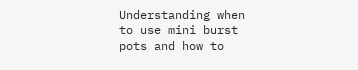Understanding when to use mini burst pots and how to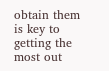obtain them is key to getting the most out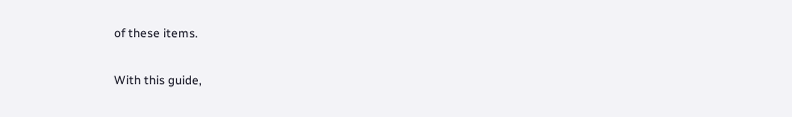of these items.

With this guide,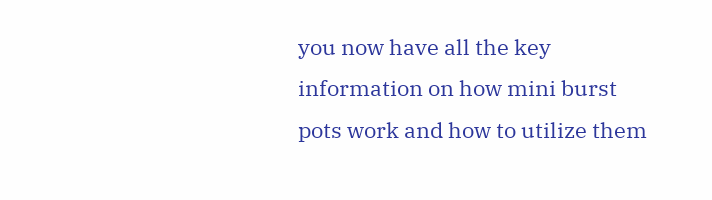you now have all the key information on how mini burst pots work and how to utilize them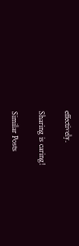effectively.

Sharing is caring!

Similar Posts